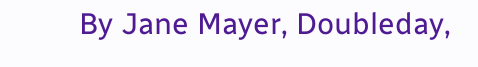By Jane Mayer, Doubleday,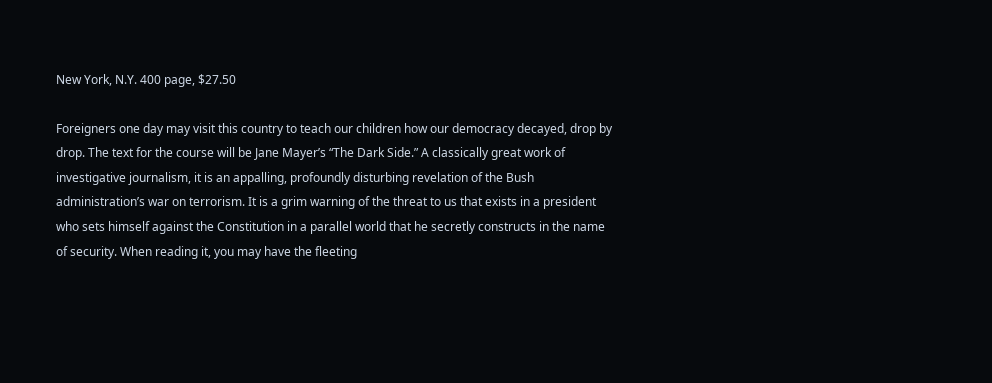New York, N.Y. 400 page, $27.50

Foreigners one day may visit this country to teach our children how our democracy decayed, drop by drop. The text for the course will be Jane Mayer’s “The Dark Side.” A classically great work of investigative journalism, it is an appalling, profoundly disturbing revelation of the Bush administration’s war on terrorism. It is a grim warning of the threat to us that exists in a president who sets himself against the Constitution in a parallel world that he secretly constructs in the name of security. When reading it, you may have the fleeting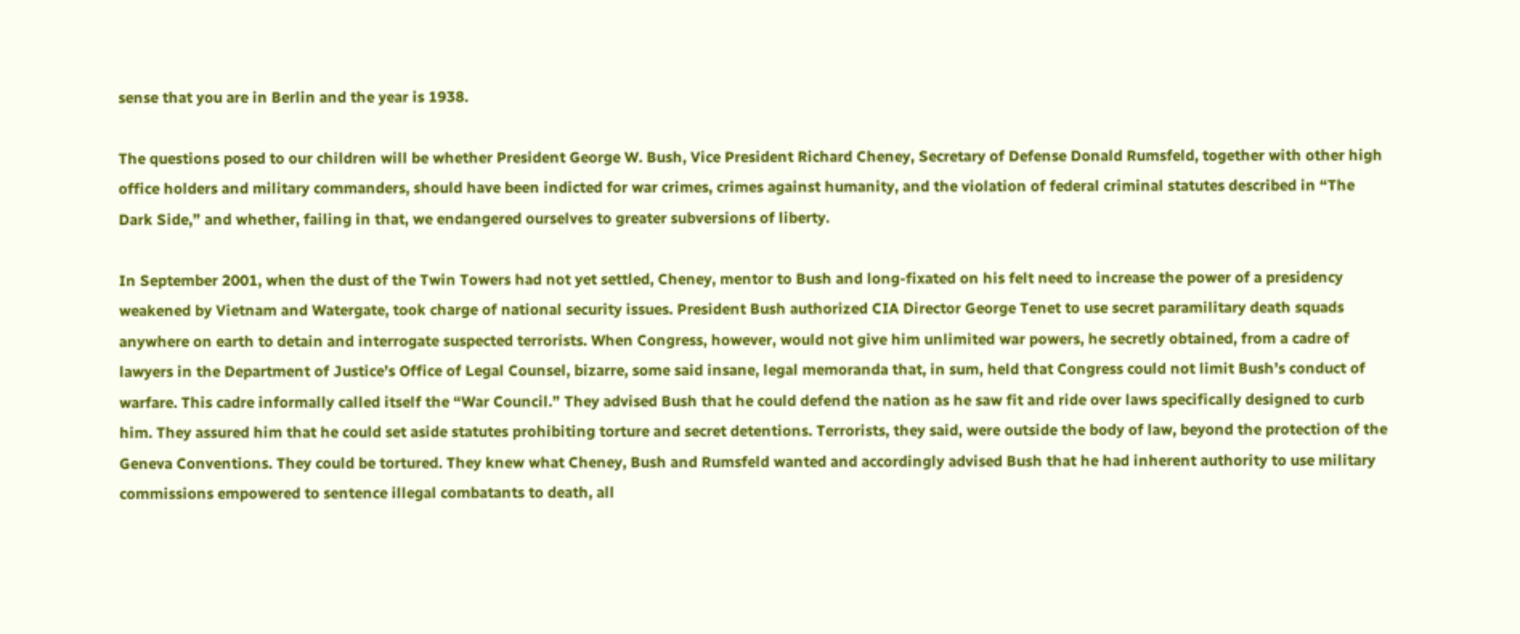sense that you are in Berlin and the year is 1938.

The questions posed to our children will be whether President George W. Bush, Vice President Richard Cheney, Secretary of Defense Donald Rumsfeld, together with other high office holders and military commanders, should have been indicted for war crimes, crimes against humanity, and the violation of federal criminal statutes described in “The Dark Side,” and whether, failing in that, we endangered ourselves to greater subversions of liberty.

In September 2001, when the dust of the Twin Towers had not yet settled, Cheney, mentor to Bush and long-fixated on his felt need to increase the power of a presidency weakened by Vietnam and Watergate, took charge of national security issues. President Bush authorized CIA Director George Tenet to use secret paramilitary death squads anywhere on earth to detain and interrogate suspected terrorists. When Congress, however, would not give him unlimited war powers, he secretly obtained, from a cadre of lawyers in the Department of Justice’s Office of Legal Counsel, bizarre, some said insane, legal memoranda that, in sum, held that Congress could not limit Bush’s conduct of warfare. This cadre informally called itself the “War Council.” They advised Bush that he could defend the nation as he saw fit and ride over laws specifically designed to curb him. They assured him that he could set aside statutes prohibiting torture and secret detentions. Terrorists, they said, were outside the body of law, beyond the protection of the Geneva Conventions. They could be tortured. They knew what Cheney, Bush and Rumsfeld wanted and accordingly advised Bush that he had inherent authority to use military commissions empowered to sentence illegal combatants to death, all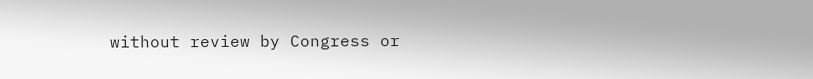without review by Congress or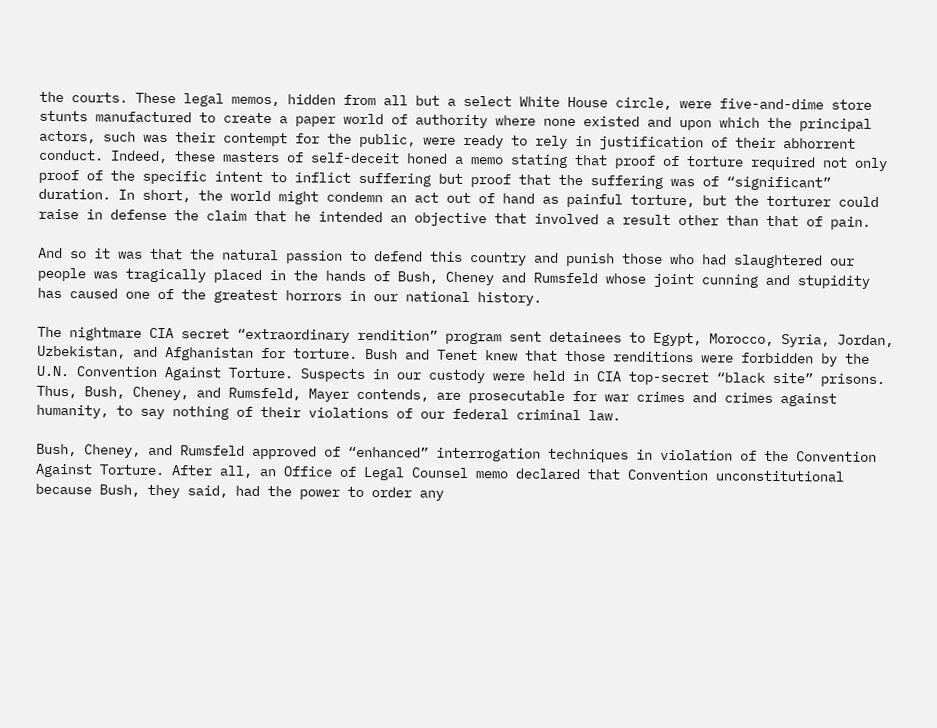the courts. These legal memos, hidden from all but a select White House circle, were five-and-dime store stunts manufactured to create a paper world of authority where none existed and upon which the principal actors, such was their contempt for the public, were ready to rely in justification of their abhorrent conduct. Indeed, these masters of self-deceit honed a memo stating that proof of torture required not only proof of the specific intent to inflict suffering but proof that the suffering was of “significant” duration. In short, the world might condemn an act out of hand as painful torture, but the torturer could raise in defense the claim that he intended an objective that involved a result other than that of pain.

And so it was that the natural passion to defend this country and punish those who had slaughtered our people was tragically placed in the hands of Bush, Cheney and Rumsfeld whose joint cunning and stupidity has caused one of the greatest horrors in our national history.

The nightmare CIA secret “extraordinary rendition” program sent detainees to Egypt, Morocco, Syria, Jordan, Uzbekistan, and Afghanistan for torture. Bush and Tenet knew that those renditions were forbidden by the U.N. Convention Against Torture. Suspects in our custody were held in CIA top-secret “black site” prisons. Thus, Bush, Cheney, and Rumsfeld, Mayer contends, are prosecutable for war crimes and crimes against humanity, to say nothing of their violations of our federal criminal law.

Bush, Cheney, and Rumsfeld approved of “enhanced” interrogation techniques in violation of the Convention Against Torture. After all, an Office of Legal Counsel memo declared that Convention unconstitutional because Bush, they said, had the power to order any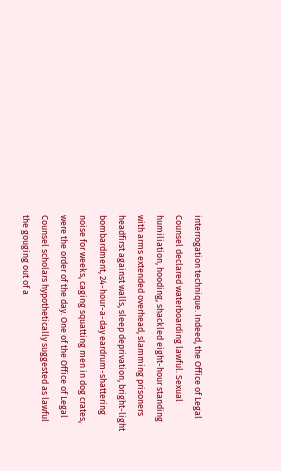interrogation technique. Indeed, the Office of Legal Counsel declared waterboarding lawful. Sexual humiliation, hooding, shackled eight-hour standing with arms extended overhead, slamming prisoners headfirst against walls, sleep deprivation, bright-light bombardment, 24-hour-a-day eardrum-shattering noise for weeks, caging squatting men in dog crates, were the order of the day. One of the Office of Legal Counsel scholars hypothetically suggested as lawful the gouging out of a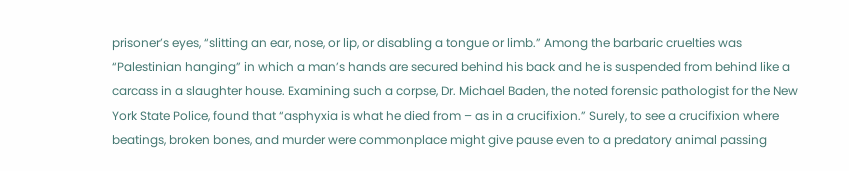prisoner’s eyes, “slitting an ear, nose, or lip, or disabling a tongue or limb.” Among the barbaric cruelties was “Palestinian hanging” in which a man’s hands are secured behind his back and he is suspended from behind like a carcass in a slaughter house. Examining such a corpse, Dr. Michael Baden, the noted forensic pathologist for the New York State Police, found that “asphyxia is what he died from – as in a crucifixion.” Surely, to see a crucifixion where beatings, broken bones, and murder were commonplace might give pause even to a predatory animal passing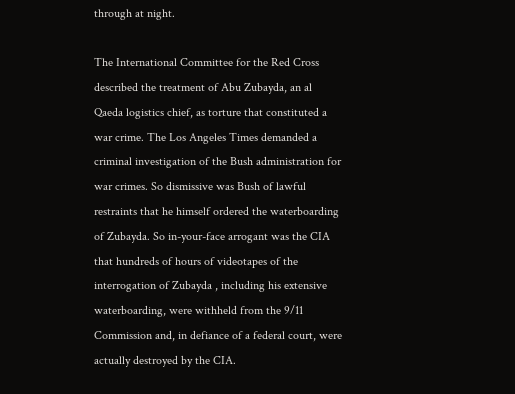through at night.

The International Committee for the Red Cross described the treatment of Abu Zubayda, an al Qaeda logistics chief, as torture that constituted a war crime. The Los Angeles Times demanded a criminal investigation of the Bush administration for war crimes. So dismissive was Bush of lawful restraints that he himself ordered the waterboarding of Zubayda. So in-your-face arrogant was the CIA that hundreds of hours of videotapes of the interrogation of Zubayda , including his extensive waterboarding, were withheld from the 9/11 Commission and, in defiance of a federal court, were actually destroyed by the CIA.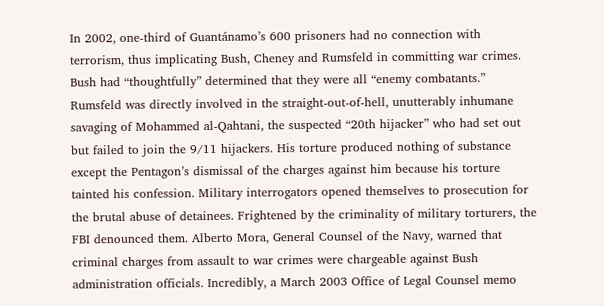In 2002, one-third of Guantánamo’s 600 prisoners had no connection with terrorism, thus implicating Bush, Cheney and Rumsfeld in committing war crimes. Bush had “thoughtfully” determined that they were all “enemy combatants.” Rumsfeld was directly involved in the straight-out-of-hell, unutterably inhumane savaging of Mohammed al-Qahtani, the suspected “20th hijacker” who had set out but failed to join the 9/11 hijackers. His torture produced nothing of substance except the Pentagon’s dismissal of the charges against him because his torture tainted his confession. Military interrogators opened themselves to prosecution for the brutal abuse of detainees. Frightened by the criminality of military torturers, the FBI denounced them. Alberto Mora, General Counsel of the Navy, warned that criminal charges from assault to war crimes were chargeable against Bush administration officials. Incredibly, a March 2003 Office of Legal Counsel memo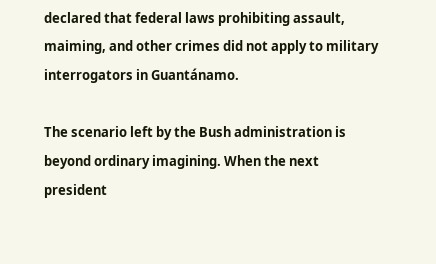declared that federal laws prohibiting assault, maiming, and other crimes did not apply to military interrogators in Guantánamo.

The scenario left by the Bush administration is beyond ordinary imagining. When the next president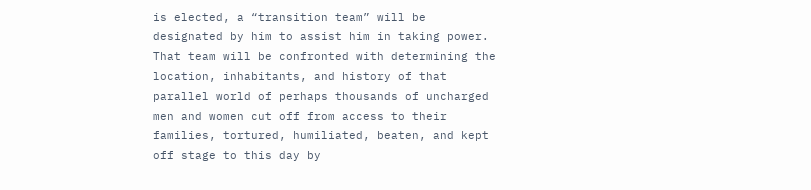is elected, a “transition team” will be designated by him to assist him in taking power. That team will be confronted with determining the location, inhabitants, and history of that parallel world of perhaps thousands of uncharged men and women cut off from access to their families, tortured, humiliated, beaten, and kept off stage to this day by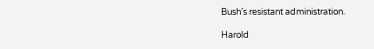Bush’s resistant administration.

Harold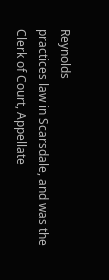Reynolds
practices law in Scarsdale, and was the Clerk of Court, Appellate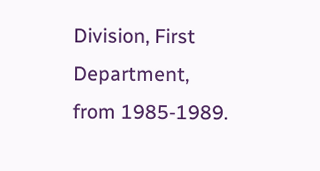Division, First Department, from 1985-1989.